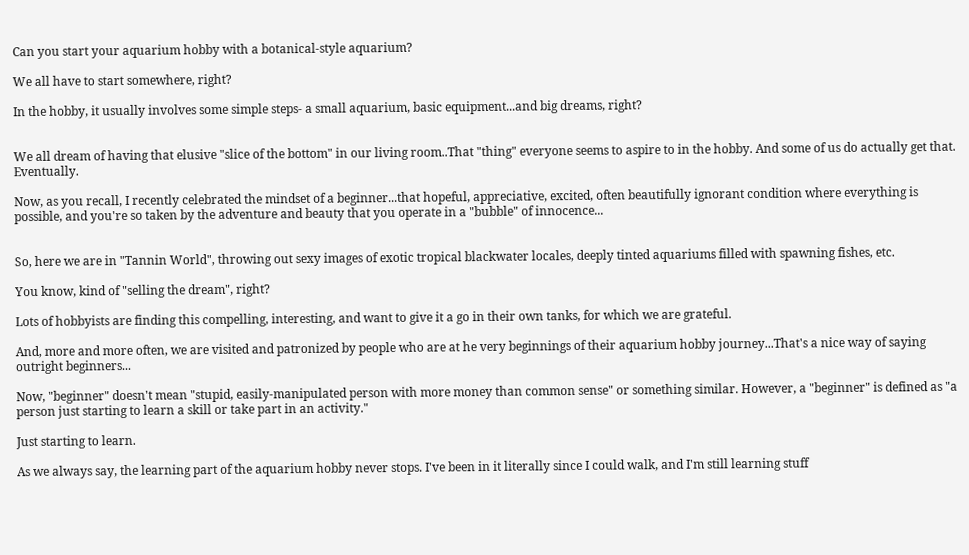Can you start your aquarium hobby with a botanical-style aquarium?

We all have to start somewhere, right?

In the hobby, it usually involves some simple steps- a small aquarium, basic equipment...and big dreams, right?


We all dream of having that elusive "slice of the bottom" in our living room..That "thing" everyone seems to aspire to in the hobby. And some of us do actually get that. Eventually.

Now, as you recall, I recently celebrated the mindset of a beginner...that hopeful, appreciative, excited, often beautifully ignorant condition where everything is possible, and you're so taken by the adventure and beauty that you operate in a "bubble" of innocence...


So, here we are in "Tannin World", throwing out sexy images of exotic tropical blackwater locales, deeply tinted aquariums filled with spawning fishes, etc.

You know, kind of "selling the dream", right?

Lots of hobbyists are finding this compelling, interesting, and want to give it a go in their own tanks, for which we are grateful.

And, more and more often, we are visited and patronized by people who are at he very beginnings of their aquarium hobby journey...That's a nice way of saying outright beginners...

Now, "beginner" doesn't mean "stupid, easily-manipulated person with more money than common sense" or something similar. However, a "beginner" is defined as "a person just starting to learn a skill or take part in an activity."

Just starting to learn.

As we always say, the learning part of the aquarium hobby never stops. I've been in it literally since I could walk, and I'm still learning stuff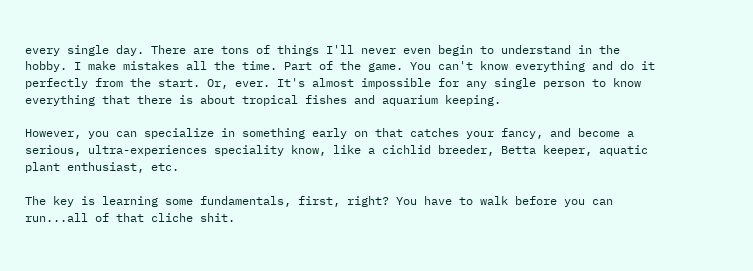every single day. There are tons of things I'll never even begin to understand in the hobby. I make mistakes all the time. Part of the game. You can't know everything and do it perfectly from the start. Or, ever. It's almost impossible for any single person to know everything that there is about tropical fishes and aquarium keeping.

However, you can specialize in something early on that catches your fancy, and become a serious, ultra-experiences speciality know, like a cichlid breeder, Betta keeper, aquatic plant enthusiast, etc.

The key is learning some fundamentals, first, right? You have to walk before you can run...all of that cliche shit.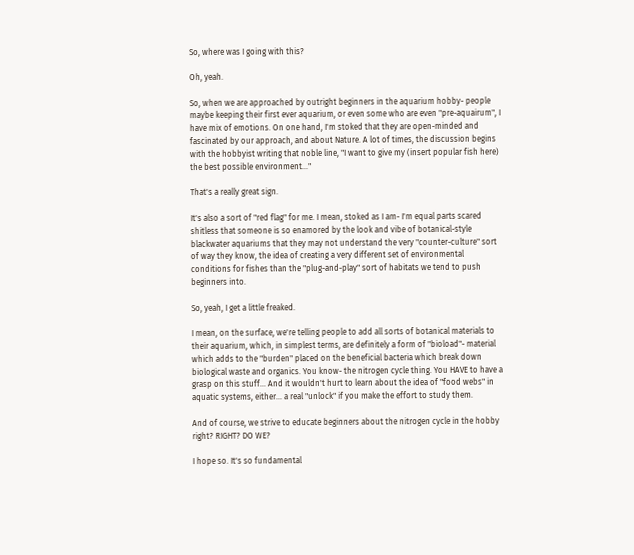So, where was I going with this?

Oh, yeah.

So, when we are approached by outright beginners in the aquarium hobby- people maybe keeping their first ever aquarium, or even some who are even "pre-aquairum", I have mix of emotions. On one hand, I'm stoked that they are open-minded and fascinated by our approach, and about Nature. A lot of times, the discussion begins with the hobbyist writing that noble line, "I want to give my (insert popular fish here) the best possible environment..."

That's a really great sign.

It's also a sort of "red flag" for me. I mean, stoked as I am- I'm equal parts scared shitless that someone is so enamored by the look and vibe of botanical-style blackwater aquariums that they may not understand the very "counter-culture" sort of way they know, the idea of creating a very different set of environmental conditions for fishes than the "plug-and-play" sort of habitats we tend to push beginners into.

So, yeah, I get a little freaked.

I mean, on the surface, we're telling people to add all sorts of botanical materials to their aquarium, which, in simplest terms, are definitely a form of "bioload"- material which adds to the "burden" placed on the beneficial bacteria which break down biological waste and organics. You know- the nitrogen cycle thing. You HAVE to have a grasp on this stuff... And it wouldn't hurt to learn about the idea of "food webs" in aquatic systems, either... a real "unlock" if you make the effort to study them.

And of course, we strive to educate beginners about the nitrogen cycle in the hobby right? RIGHT? DO WE?

I hope so. It's so fundamental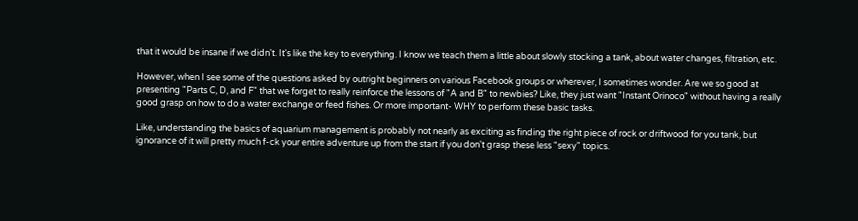that it would be insane if we didn't. It's like the key to everything. I know we teach them a little about slowly stocking a tank, about water changes, filtration, etc.

However, when I see some of the questions asked by outright beginners on various Facebook groups or wherever, I sometimes wonder. Are we so good at presenting "Parts C, D, and F" that we forget to really reinforce the lessons of "A and B" to newbies? Like, they just want "Instant Orinoco" without having a really good grasp on how to do a water exchange or feed fishes. Or more important- WHY to perform these basic tasks.

Like, understanding the basics of aquarium management is probably not nearly as exciting as finding the right piece of rock or driftwood for you tank, but ignorance of it will pretty much f-ck your entire adventure up from the start if you don't grasp these less "sexy" topics.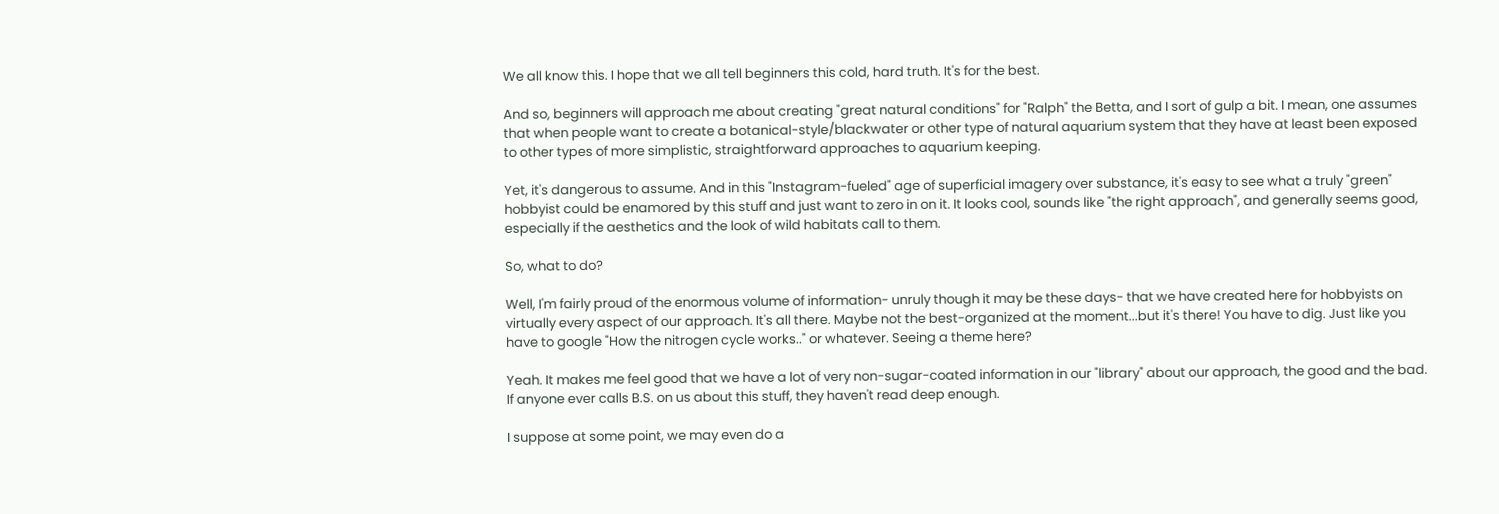We all know this. I hope that we all tell beginners this cold, hard truth. It's for the best.

And so, beginners will approach me about creating "great natural conditions" for "Ralph" the Betta, and I sort of gulp a bit. I mean, one assumes that when people want to create a botanical-style/blackwater or other type of natural aquarium system that they have at least been exposed to other types of more simplistic, straightforward approaches to aquarium keeping.

Yet, it's dangerous to assume. And in this "Instagram-fueled" age of superficial imagery over substance, it's easy to see what a truly "green" hobbyist could be enamored by this stuff and just want to zero in on it. It looks cool, sounds like "the right approach", and generally seems good, especially if the aesthetics and the look of wild habitats call to them.

So, what to do?

Well, I'm fairly proud of the enormous volume of information- unruly though it may be these days- that we have created here for hobbyists on virtually every aspect of our approach. It's all there. Maybe not the best-organized at the moment...but it's there! You have to dig. Just like you have to google "How the nitrogen cycle works.." or whatever. Seeing a theme here?

Yeah. It makes me feel good that we have a lot of very non-sugar-coated information in our "library" about our approach, the good and the bad. If anyone ever calls B.S. on us about this stuff, they haven't read deep enough.

I suppose at some point, we may even do a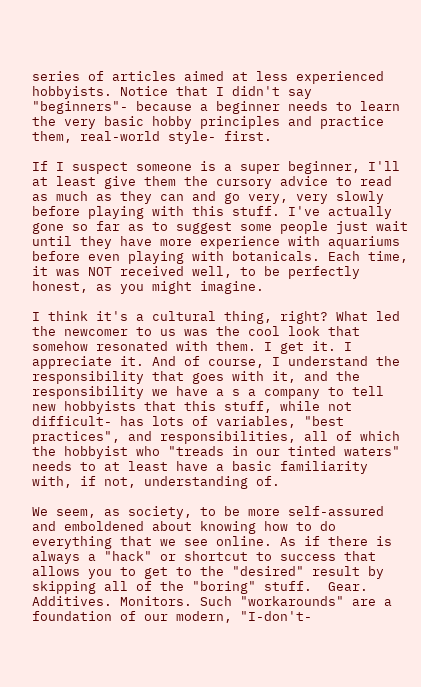series of articles aimed at less experienced hobbyists. Notice that I didn't say "beginners"- because a beginner needs to learn the very basic hobby principles and practice them, real-world style- first.

If I suspect someone is a super beginner, I'll at least give them the cursory advice to read as much as they can and go very, very slowly before playing with this stuff. I've actually gone so far as to suggest some people just wait until they have more experience with aquariums before even playing with botanicals. Each time, it was NOT received well, to be perfectly honest, as you might imagine.

I think it's a cultural thing, right? What led the newcomer to us was the cool look that somehow resonated with them. I get it. I appreciate it. And of course, I understand the responsibility that goes with it, and the responsibility we have a s a company to tell new hobbyists that this stuff, while not difficult- has lots of variables, "best practices", and responsibilities, all of which the hobbyist who "treads in our tinted waters" needs to at least have a basic familiarity with, if not, understanding of.

We seem, as society, to be more self-assured and emboldened about knowing how to do everything that we see online. As if there is always a "hack" or shortcut to success that allows you to get to the "desired" result by skipping all of the "boring" stuff.  Gear. Additives. Monitors. Such "workarounds" are a foundation of our modern, "I-don't-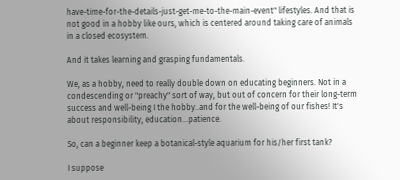have-time-for-the-details-just-get-me-to-the-main-event" lifestyles. And that is not good in a hobby like ours, which is centered around taking care of animals in a closed ecosystem.

And it takes learning and grasping fundamentals.

We, as a hobby, need to really double down on educating beginners. Not in a condescending or "preachy" sort of way, but out of concern for their long-term success and well-being I the hobby..and for the well-being of our fishes! It's about responsibility, education...patience.

So, can a beginner keep a botanical-style aquarium for his/her first tank?

I suppose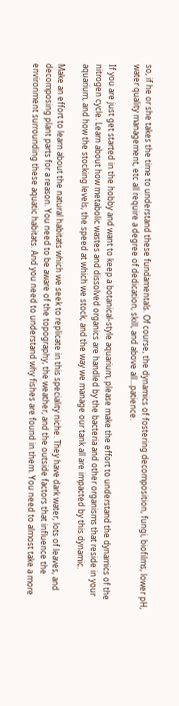so, if he or she takes the time to understand these fundamentals. Of course, the dynamics of fostering decomposition, fungi, biofilms, lower pH, water quality management, etc all require a degree of dedication, skill, and above all...patience.

If you are just get started in the hobby and want to keep a botanical-style aquarium, please make the effort to understand the dynamics of the nitrogen cycle. Learn about how metabolic wastes and dissolved organics are handled by the bacteria and other organisms that reside in your aquarium, and how the stocking levels, the speed at which we stock, and the way we manage our tank all are impacted by this dynamic.

Make an effort to learn about the natural habitats which we seek to replicate in this speciality niche. They have dark water, lots of leaves, and decomposing plant parts for a reason. You need to be aware of the topography, the weather, and the outside factors that influence the environment surrounding these aquatic habitats. And you need to understand why fishes are found in them. You need to almost take a more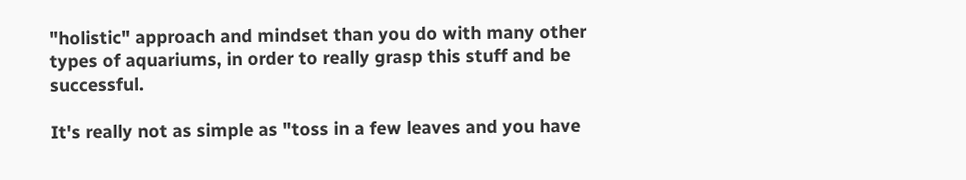"holistic" approach and mindset than you do with many other types of aquariums, in order to really grasp this stuff and be successful.

It's really not as simple as "toss in a few leaves and you have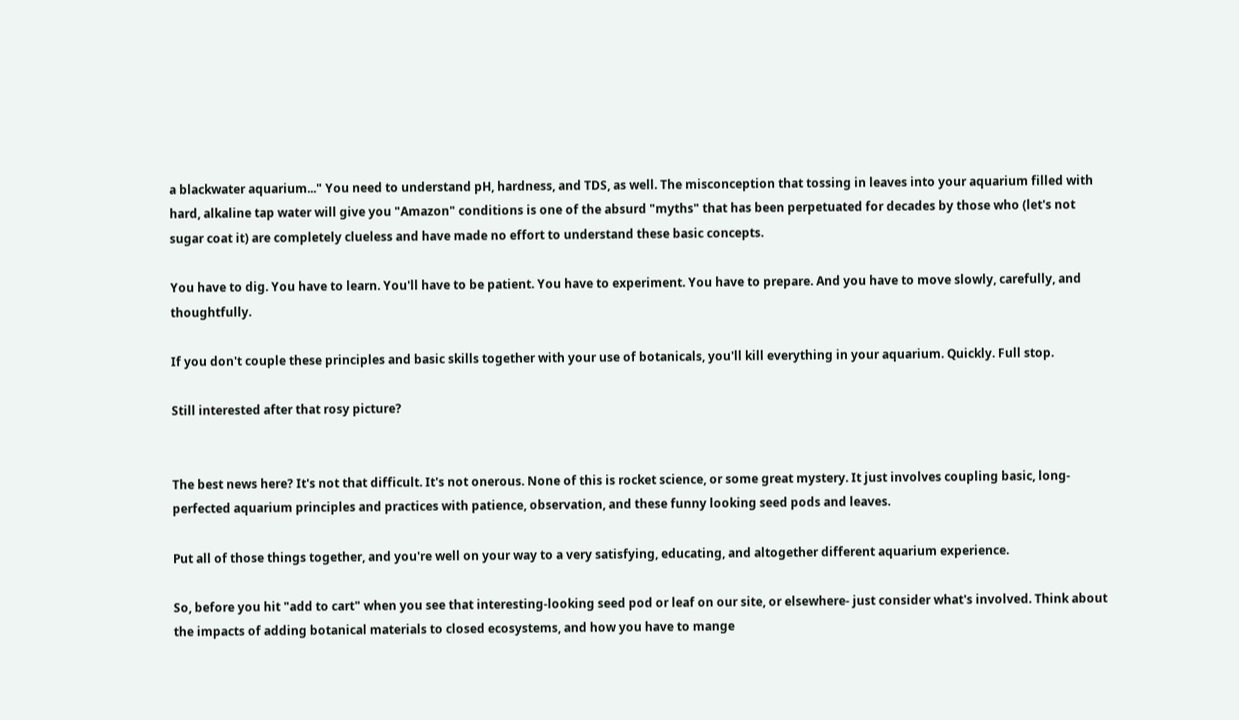a blackwater aquarium..." You need to understand pH, hardness, and TDS, as well. The misconception that tossing in leaves into your aquarium filled with hard, alkaline tap water will give you "Amazon" conditions is one of the absurd "myths" that has been perpetuated for decades by those who (let's not sugar coat it) are completely clueless and have made no effort to understand these basic concepts.

You have to dig. You have to learn. You'll have to be patient. You have to experiment. You have to prepare. And you have to move slowly, carefully, and thoughtfully.

If you don't couple these principles and basic skills together with your use of botanicals, you'll kill everything in your aquarium. Quickly. Full stop.

Still interested after that rosy picture?


The best news here? It's not that difficult. It's not onerous. None of this is rocket science, or some great mystery. It just involves coupling basic, long-perfected aquarium principles and practices with patience, observation, and these funny looking seed pods and leaves.

Put all of those things together, and you're well on your way to a very satisfying, educating, and altogether different aquarium experience.

So, before you hit "add to cart" when you see that interesting-looking seed pod or leaf on our site, or elsewhere- just consider what's involved. Think about the impacts of adding botanical materials to closed ecosystems, and how you have to mange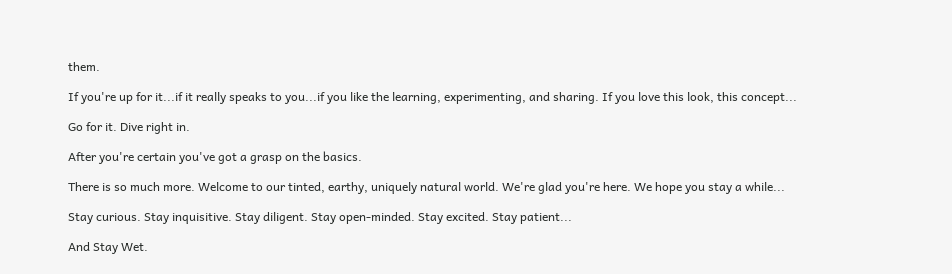them.

If you're up for it...if it really speaks to you...if you like the learning, experimenting, and sharing. If you love this look, this concept...

Go for it. Dive right in.

After you're certain you've got a grasp on the basics.

There is so much more. Welcome to our tinted, earthy, uniquely natural world. We're glad you're here. We hope you stay a while...

Stay curious. Stay inquisitive. Stay diligent. Stay open-minded. Stay excited. Stay patient...

And Stay Wet.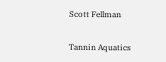Scott Fellman

Tannin Aquatics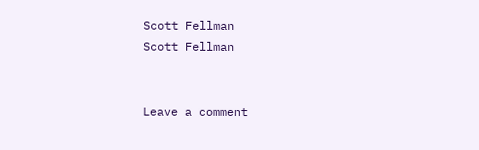Scott Fellman
Scott Fellman


Leave a comment